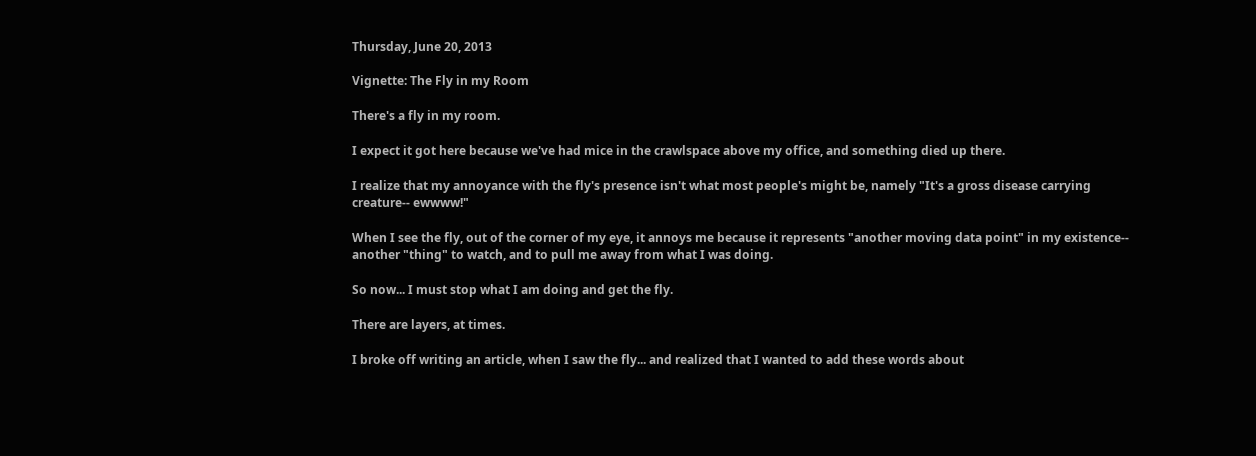Thursday, June 20, 2013

Vignette: The Fly in my Room

There's a fly in my room.

I expect it got here because we've had mice in the crawlspace above my office, and something died up there.

I realize that my annoyance with the fly's presence isn't what most people's might be, namely "It's a gross disease carrying creature-- ewwww!"

When I see the fly, out of the corner of my eye, it annoys me because it represents "another moving data point" in my existence-- another "thing" to watch, and to pull me away from what I was doing.

So now... I must stop what I am doing and get the fly.

There are layers, at times.

I broke off writing an article, when I saw the fly... and realized that I wanted to add these words about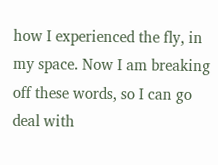how I experienced the fly, in my space. Now I am breaking off these words, so I can go deal with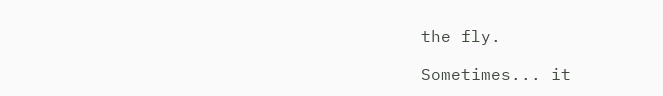the fly.

Sometimes... it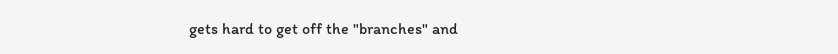gets hard to get off the "branches" and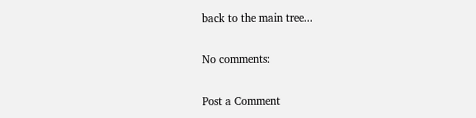back to the main tree...

No comments:

Post a Comment